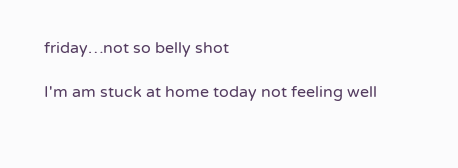friday…not so belly shot

I'm am stuck at home today not feeling well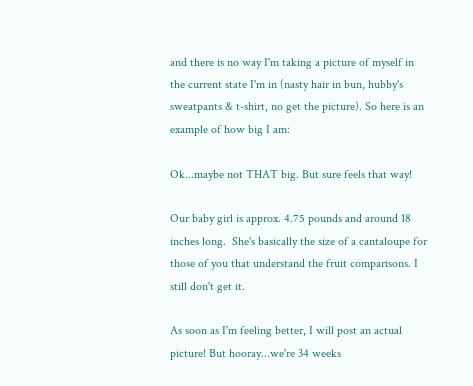and there is no way I'm taking a picture of myself in the current state I'm in (nasty hair in bun, hubby's sweatpants & t-shirt, no get the picture). So here is an example of how big I am:

Ok...maybe not THAT big. But sure feels that way!

Our baby girl is approx. 4.75 pounds and around 18 inches long.  She's basically the size of a cantaloupe for those of you that understand the fruit comparisons. I still don't get it.

As soon as I'm feeling better, I will post an actual picture! But hooray...we're 34 weeks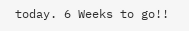today. 6 Weeks to go!!